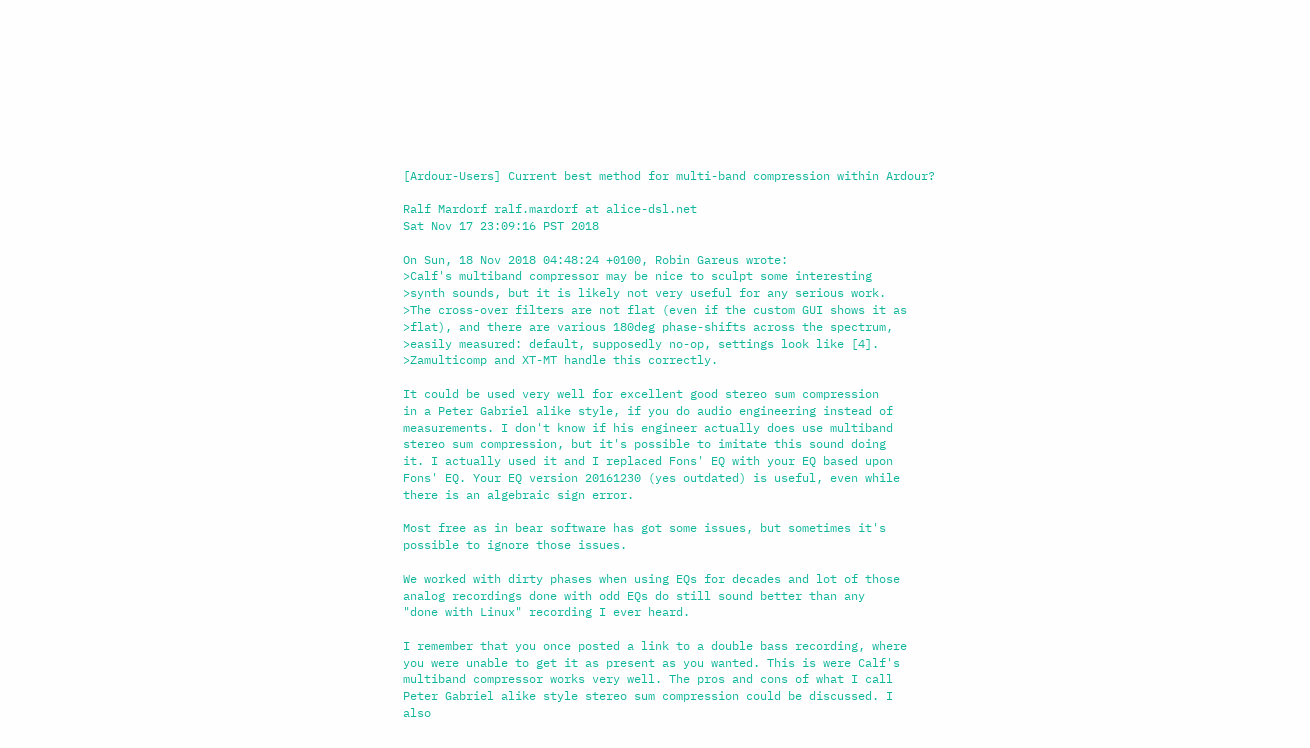[Ardour-Users] Current best method for multi-band compression within Ardour?

Ralf Mardorf ralf.mardorf at alice-dsl.net
Sat Nov 17 23:09:16 PST 2018

On Sun, 18 Nov 2018 04:48:24 +0100, Robin Gareus wrote:
>Calf's multiband compressor may be nice to sculpt some interesting
>synth sounds, but it is likely not very useful for any serious work.
>The cross-over filters are not flat (even if the custom GUI shows it as
>flat), and there are various 180deg phase-shifts across the spectrum,
>easily measured: default, supposedly no-op, settings look like [4].
>Zamulticomp and XT-MT handle this correctly.

It could be used very well for excellent good stereo sum compression
in a Peter Gabriel alike style, if you do audio engineering instead of
measurements. I don't know if his engineer actually does use multiband
stereo sum compression, but it's possible to imitate this sound doing
it. I actually used it and I replaced Fons' EQ with your EQ based upon
Fons' EQ. Your EQ version 20161230 (yes outdated) is useful, even while
there is an algebraic sign error.

Most free as in bear software has got some issues, but sometimes it's
possible to ignore those issues.

We worked with dirty phases when using EQs for decades and lot of those
analog recordings done with odd EQs do still sound better than any
"done with Linux" recording I ever heard.

I remember that you once posted a link to a double bass recording, where
you were unable to get it as present as you wanted. This is were Calf's
multiband compressor works very well. The pros and cons of what I call
Peter Gabriel alike style stereo sum compression could be discussed. I
also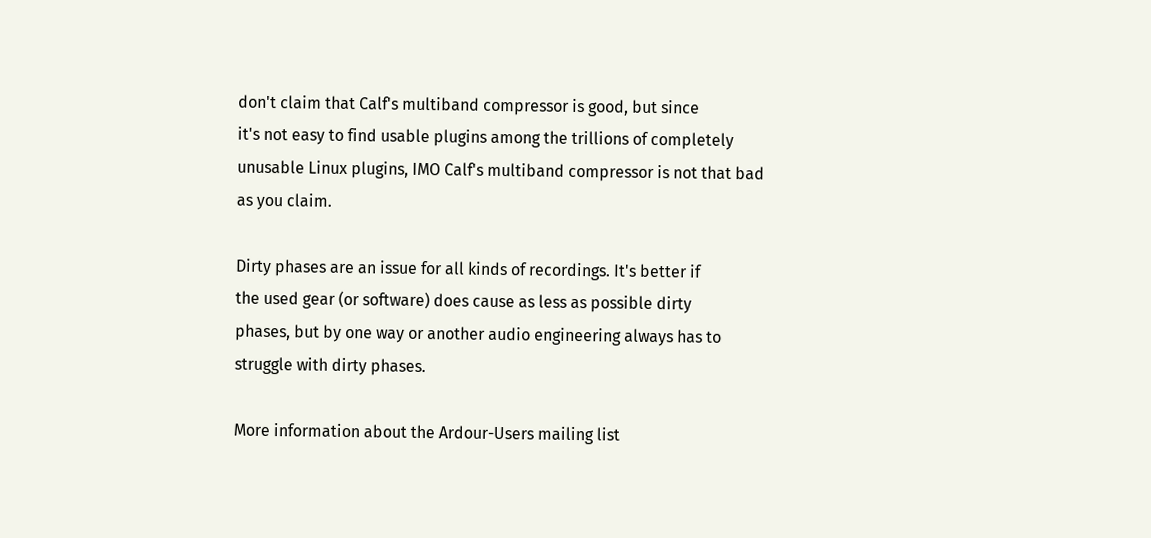don't claim that Calf's multiband compressor is good, but since
it's not easy to find usable plugins among the trillions of completely
unusable Linux plugins, IMO Calf's multiband compressor is not that bad
as you claim.

Dirty phases are an issue for all kinds of recordings. It's better if
the used gear (or software) does cause as less as possible dirty
phases, but by one way or another audio engineering always has to
struggle with dirty phases.

More information about the Ardour-Users mailing list